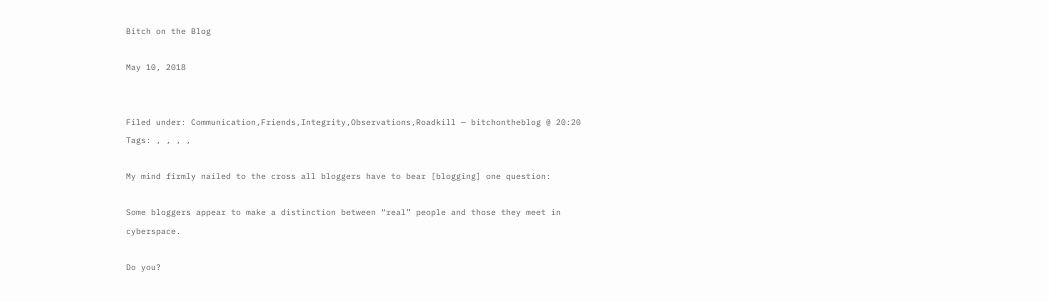Bitch on the Blog

May 10, 2018


Filed under: Communication,Friends,Integrity,Observations,Roadkill — bitchontheblog @ 20:20
Tags: , , , ,

My mind firmly nailed to the cross all bloggers have to bear [blogging] one question:

Some bloggers appear to make a distinction between “real” people and those they meet in cyberspace.

Do you?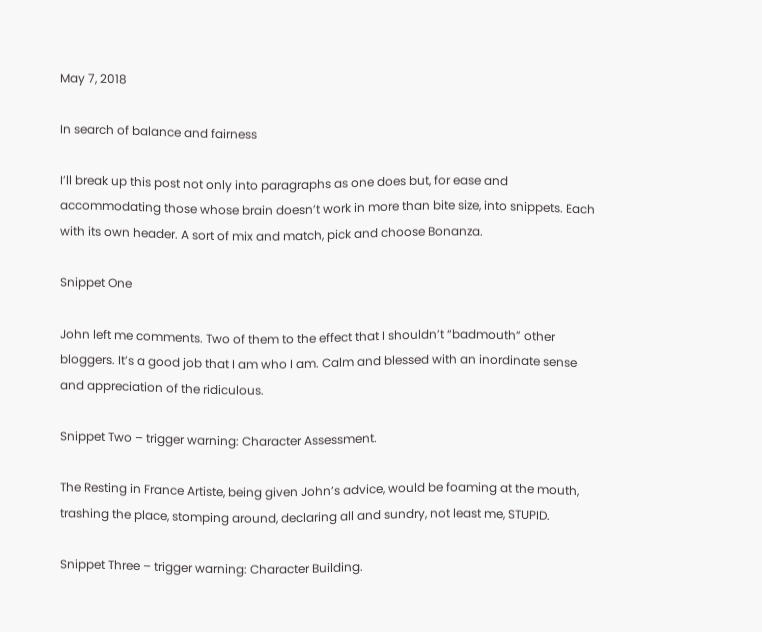May 7, 2018

In search of balance and fairness

I’ll break up this post not only into paragraphs as one does but, for ease and accommodating those whose brain doesn’t work in more than bite size, into snippets. Each with its own header. A sort of mix and match, pick and choose Bonanza.

Snippet One

John left me comments. Two of them to the effect that I shouldn’t “badmouth” other bloggers. It’s a good job that I am who I am. Calm and blessed with an inordinate sense and appreciation of the ridiculous.

Snippet Two – trigger warning: Character Assessment.

The Resting in France Artiste, being given John’s advice, would be foaming at the mouth, trashing the place, stomping around, declaring all and sundry, not least me, STUPID.

Snippet Three – trigger warning: Character Building.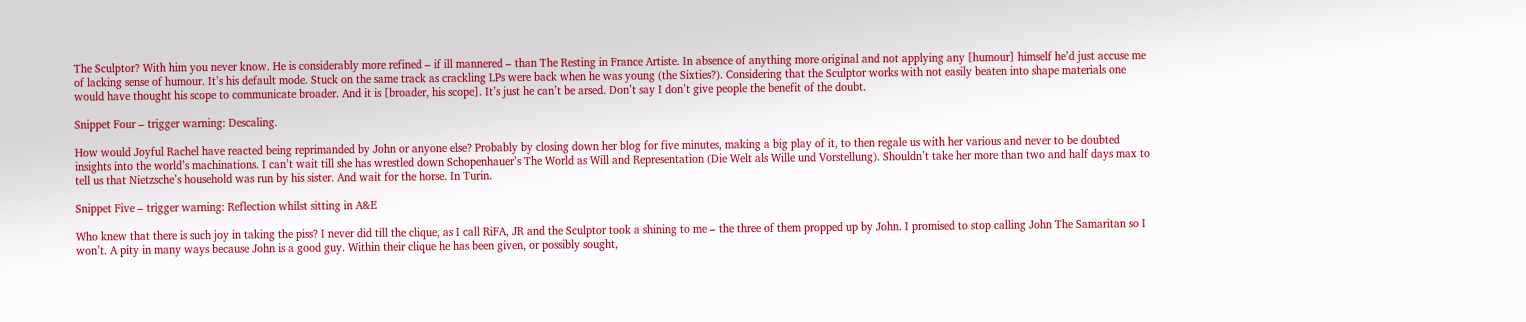The Sculptor? With him you never know. He is considerably more refined – if ill mannered – than The Resting in France Artiste. In absence of anything more original and not applying any [humour] himself he’d just accuse me of lacking sense of humour. It’s his default mode. Stuck on the same track as crackling LPs were back when he was young (the Sixties?). Considering that the Sculptor works with not easily beaten into shape materials one would have thought his scope to communicate broader. And it is [broader, his scope]. It’s just he can’t be arsed. Don’t say I don’t give people the benefit of the doubt.

Snippet Four – trigger warning: Descaling.

How would Joyful Rachel have reacted being reprimanded by John or anyone else? Probably by closing down her blog for five minutes, making a big play of it, to then regale us with her various and never to be doubted insights into the world’s machinations. I can’t wait till she has wrestled down Schopenhauer’s The World as Will and Representation (Die Welt als Wille und Vorstellung). Shouldn’t take her more than two and half days max to tell us that Nietzsche’s household was run by his sister. And wait for the horse. In Turin.

Snippet Five – trigger warning: Reflection whilst sitting in A&E

Who knew that there is such joy in taking the piss? I never did till the clique, as I call RiFA, JR and the Sculptor took a shining to me – the three of them propped up by John. I promised to stop calling John The Samaritan so I won’t. A pity in many ways because John is a good guy. Within their clique he has been given, or possibly sought,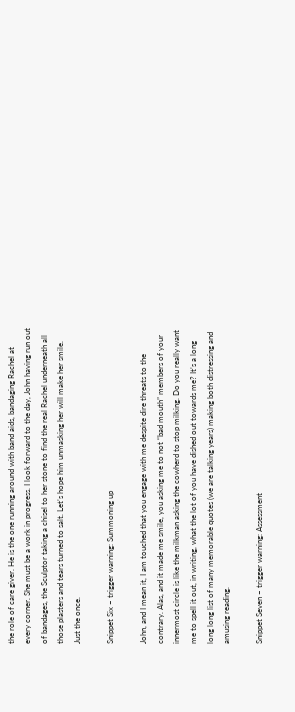the role of care giver. He is the one running around with band aids, bandaging Rachel at every corner. She must be a work in progress. I look forward to the day, John having run out of bandages, the Sculptor taking a chisel to her stone to find the real Rachel underneath all those plasters and tears turned to salt. Let’s hope him unmasking her will make her smile. Just the once.

Snippet Six – trigger warning: Summoning up

John, and I mean it, I am touched that you engage with me despite dire threats to the contrary. Alas, and it made me smile, you asking me to not “bad mouth” members of your innermost circle is like the milkman asking the cowherd to stop milking. Do you really want me to spell it out, in writing, what the lot of you have dished out towards me? It’s a long long long list of many memorable quotes (we are talking years) making both distressing and amusing reading.

Snippet Seven – trigger warning: Assessment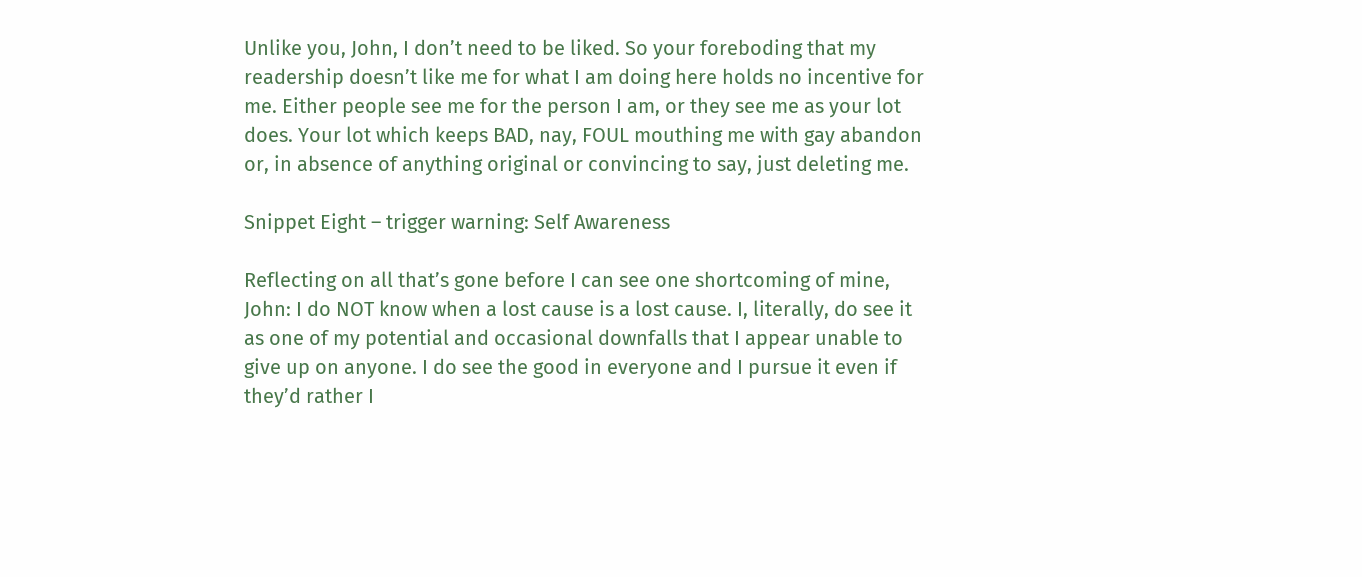Unlike you, John, I don’t need to be liked. So your foreboding that my readership doesn’t like me for what I am doing here holds no incentive for me. Either people see me for the person I am, or they see me as your lot does. Your lot which keeps BAD, nay, FOUL mouthing me with gay abandon or, in absence of anything original or convincing to say, just deleting me.

Snippet Eight – trigger warning: Self Awareness

Reflecting on all that’s gone before I can see one shortcoming of mine, John: I do NOT know when a lost cause is a lost cause. I, literally, do see it as one of my potential and occasional downfalls that I appear unable to give up on anyone. I do see the good in everyone and I pursue it even if they’d rather I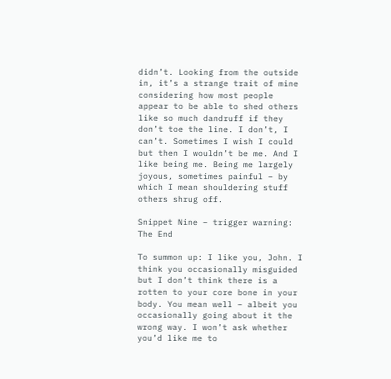didn’t. Looking from the outside in, it’s a strange trait of mine considering how most people appear to be able to shed others like so much dandruff if they don’t toe the line. I don’t, I can’t. Sometimes I wish I could but then I wouldn’t be me. And I like being me. Being me largely joyous, sometimes painful – by which I mean shouldering stuff others shrug off.

Snippet Nine – trigger warning: The End

To summon up: I like you, John. I think you occasionally misguided but I don’t think there is a rotten to your core bone in your body. You mean well – albeit you occasionally going about it the wrong way. I won’t ask whether you’d like me to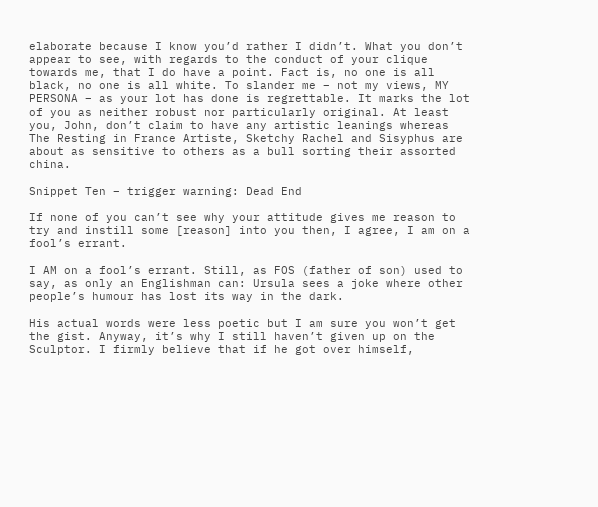elaborate because I know you’d rather I didn’t. What you don’t appear to see, with regards to the conduct of your clique towards me, that I do have a point. Fact is, no one is all black, no one is all white. To slander me – not my views, MY PERSONA – as your lot has done is regrettable. It marks the lot of you as neither robust nor particularly original. At least you, John, don’t claim to have any artistic leanings whereas The Resting in France Artiste, Sketchy Rachel and Sisyphus are about as sensitive to others as a bull sorting their assorted china.

Snippet Ten – trigger warning: Dead End

If none of you can’t see why your attitude gives me reason to try and instill some [reason] into you then, I agree, I am on a fool’s errant.

I AM on a fool’s errant. Still, as FOS (father of son) used to say, as only an Englishman can: Ursula sees a joke where other people’s humour has lost its way in the dark.

His actual words were less poetic but I am sure you won’t get the gist. Anyway, it’s why I still haven’t given up on the Sculptor. I firmly believe that if he got over himself,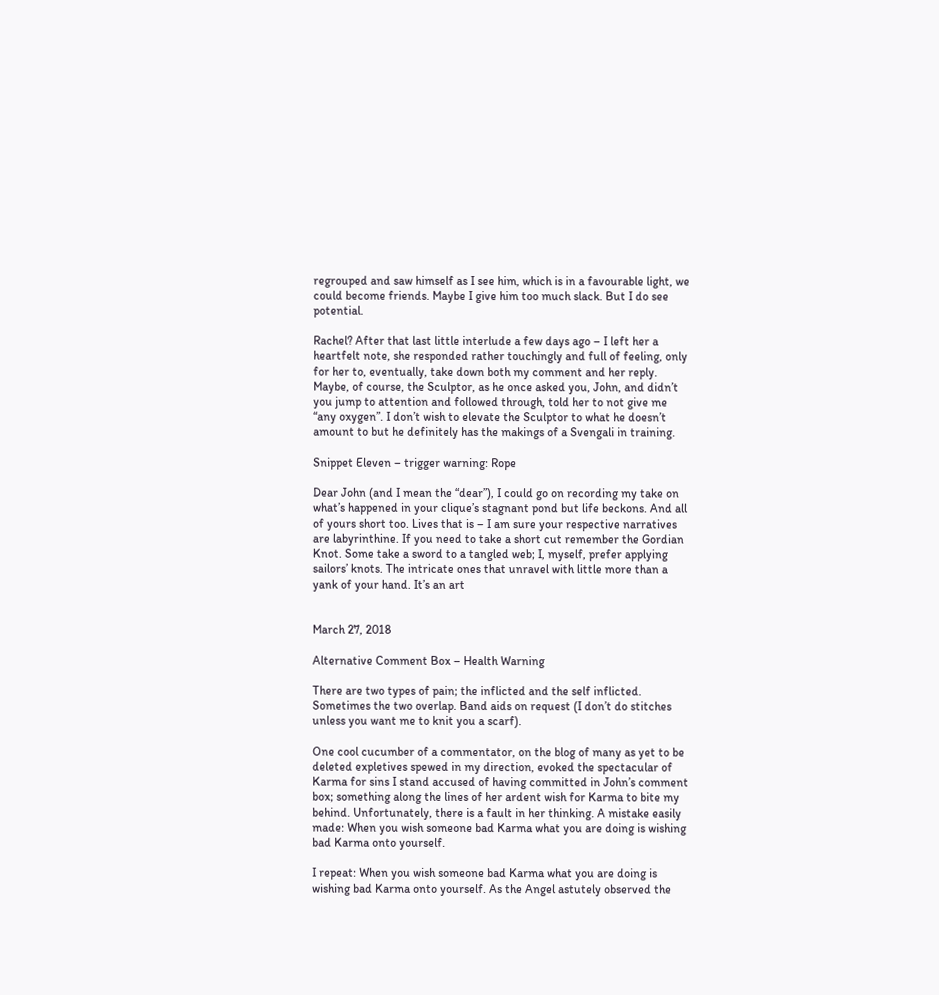regrouped and saw himself as I see him, which is in a favourable light, we could become friends. Maybe I give him too much slack. But I do see potential.

Rachel? After that last little interlude a few days ago – I left her a heartfelt note, she responded rather touchingly and full of feeling, only for her to, eventually, take down both my comment and her reply. Maybe, of course, the Sculptor, as he once asked you, John, and didn’t you jump to attention and followed through, told her to not give me “any oxygen”. I don’t wish to elevate the Sculptor to what he doesn’t amount to but he definitely has the makings of a Svengali in training.

Snippet Eleven – trigger warning: Rope

Dear John (and I mean the “dear”), I could go on recording my take on what’s happened in your clique’s stagnant pond but life beckons. And all of yours short too. Lives that is – I am sure your respective narratives are labyrinthine. If you need to take a short cut remember the Gordian Knot. Some take a sword to a tangled web; I, myself, prefer applying sailors’ knots. The intricate ones that unravel with little more than a yank of your hand. It’s an art


March 27, 2018

Alternative Comment Box – Health Warning

There are two types of pain; the inflicted and the self inflicted. Sometimes the two overlap. Band aids on request (I don’t do stitches unless you want me to knit you a scarf).

One cool cucumber of a commentator, on the blog of many as yet to be deleted expletives spewed in my direction, evoked the spectacular of Karma for sins I stand accused of having committed in John’s comment box; something along the lines of her ardent wish for Karma to bite my behind. Unfortunately, there is a fault in her thinking. A mistake easily made: When you wish someone bad Karma what you are doing is wishing bad Karma onto yourself.

I repeat: When you wish someone bad Karma what you are doing is wishing bad Karma onto yourself. As the Angel astutely observed the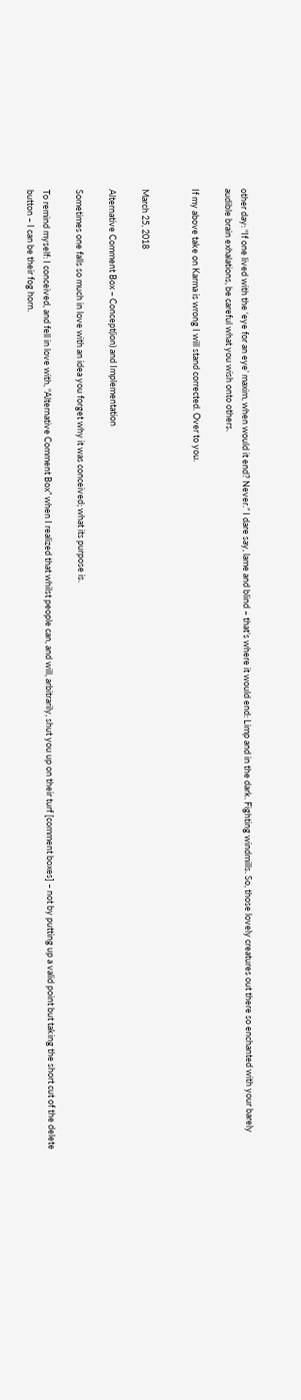other day: “If one lived with the ‘eye for an eye’ maxim, when would it end? Never.” I dare say, lame and blind – that’s where it would end: Limp and in the dark. Fighting windmills. So, those lovely creatures out there so enchanted with your barely audible brain exhalations, be careful what you wish onto others.

If my above take on Karma is wrong I will stand corrected. Over to you.


March 25, 2018

Alternative Comment Box – Concept(ion) and Implementation

Sometimes one falls so much in love with an idea you forget why it was conceived; what its purpose is.

To remind myself: I conceived, and fell in love with, “Alternative Comment Box” when I realized that whilst people can, and will, arbitrarily, shut you up on their turf [comment boxes] – not by putting up a valid point but taking the short cut of the delete button – I can be their fog horn.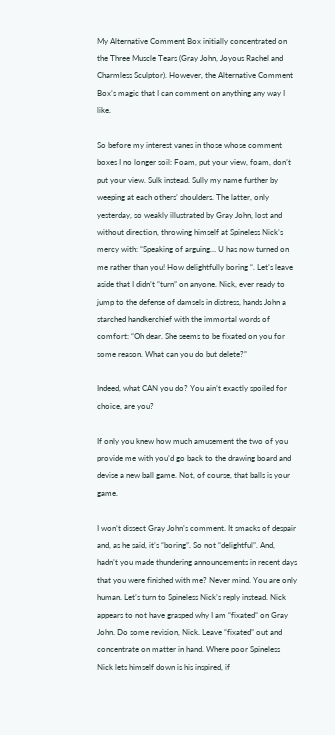My Alternative Comment Box initially concentrated on the Three Muscle Tears (Gray John, Joyous Rachel and Charmless Sculptor). However, the Alternative Comment Box’s magic that I can comment on anything any way I like.

So before my interest vanes in those whose comment boxes I no longer soil: Foam, put your view, foam, don’t put your view. Sulk instead. Sully my name further by weeping at each others’ shoulders. The latter, only yesterday, so weakly illustrated by Gray John, lost and without direction, throwing himself at Spineless Nick’s mercy with: “Speaking of arguing… U has now turned on me rather than you! How delightfully boring “. Let’s leave aside that I didn’t “turn” on anyone. Nick, ever ready to jump to the defense of damsels in distress, hands John a starched handkerchief with the immortal words of comfort: “Oh dear. She seems to be fixated on you for some reason. What can you do but delete?”

Indeed, what CAN you do? You ain’t exactly spoiled for choice, are you?

If only you knew how much amusement the two of you provide me with you’d go back to the drawing board and devise a new ball game. Not, of course, that balls is your game.

I won’t dissect Gray John’s comment. It smacks of despair and, as he said, it’s “boring”. So not “delightful”. And, hadn’t you made thundering announcements in recent days that you were finished with me? Never mind. You are only human. Let’s turn to Spineless Nick’s reply instead. Nick appears to not have grasped why I am “fixated” on Gray John. Do some revision, Nick. Leave “fixated” out and concentrate on matter in hand. Where poor Spineless Nick lets himself down is his inspired, if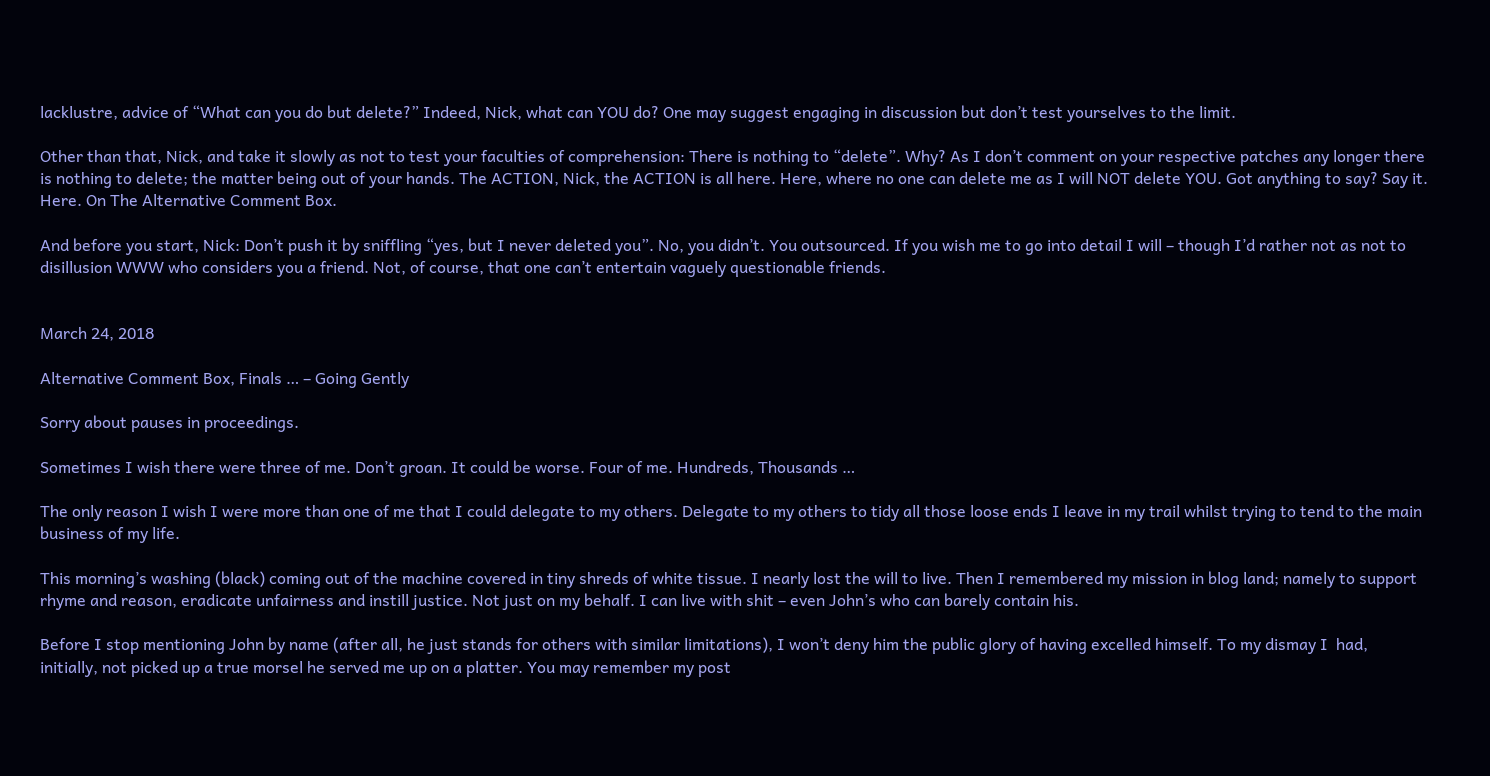lacklustre, advice of “What can you do but delete?” Indeed, Nick, what can YOU do? One may suggest engaging in discussion but don’t test yourselves to the limit.

Other than that, Nick, and take it slowly as not to test your faculties of comprehension: There is nothing to “delete”. Why? As I don’t comment on your respective patches any longer there is nothing to delete; the matter being out of your hands. The ACTION, Nick, the ACTION is all here. Here, where no one can delete me as I will NOT delete YOU. Got anything to say? Say it. Here. On The Alternative Comment Box.

And before you start, Nick: Don’t push it by sniffling “yes, but I never deleted you”. No, you didn’t. You outsourced. If you wish me to go into detail I will – though I’d rather not as not to disillusion WWW who considers you a friend. Not, of course, that one can’t entertain vaguely questionable friends.


March 24, 2018

Alternative Comment Box, Finals … – Going Gently

Sorry about pauses in proceedings.

Sometimes I wish there were three of me. Don’t groan. It could be worse. Four of me. Hundreds, Thousands …

The only reason I wish I were more than one of me that I could delegate to my others. Delegate to my others to tidy all those loose ends I leave in my trail whilst trying to tend to the main business of my life.

This morning’s washing (black) coming out of the machine covered in tiny shreds of white tissue. I nearly lost the will to live. Then I remembered my mission in blog land; namely to support rhyme and reason, eradicate unfairness and instill justice. Not just on my behalf. I can live with shit – even John’s who can barely contain his.

Before I stop mentioning John by name (after all, he just stands for others with similar limitations), I won’t deny him the public glory of having excelled himself. To my dismay I  had, initially, not picked up a true morsel he served me up on a platter. You may remember my post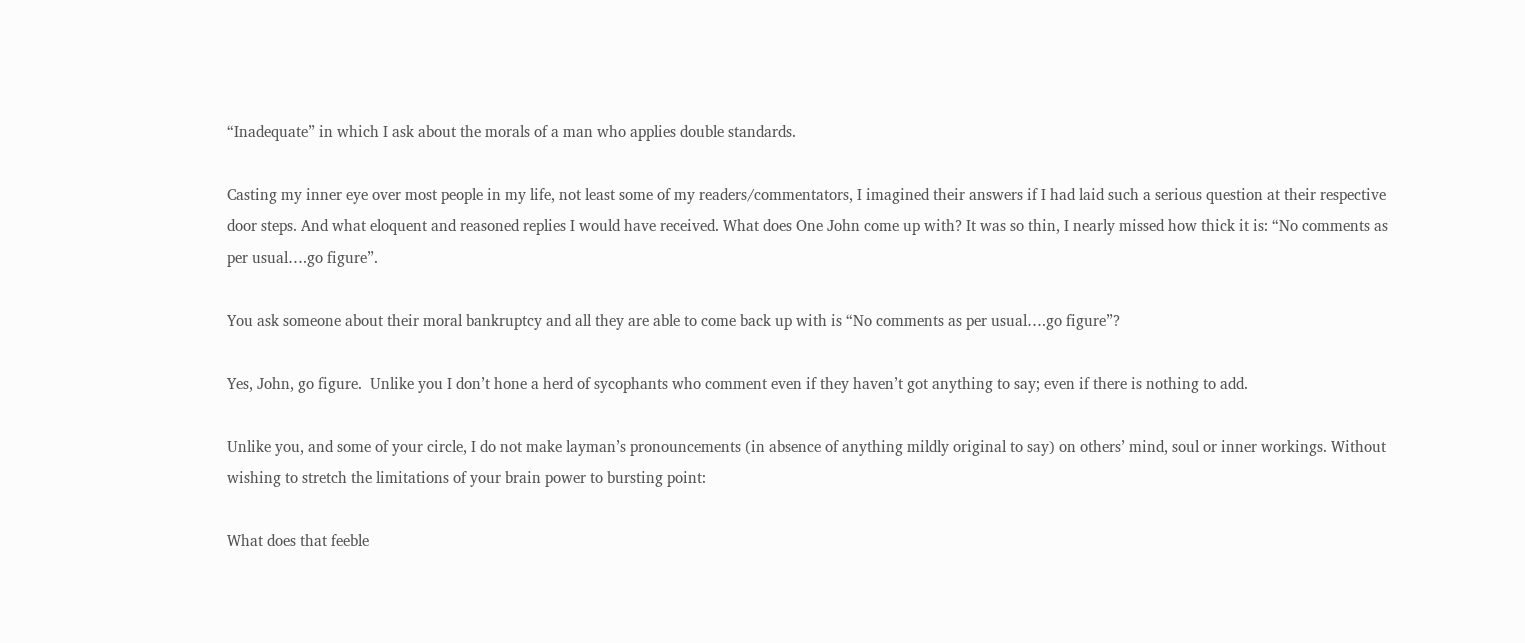“Inadequate” in which I ask about the morals of a man who applies double standards.

Casting my inner eye over most people in my life, not least some of my readers/commentators, I imagined their answers if I had laid such a serious question at their respective door steps. And what eloquent and reasoned replies I would have received. What does One John come up with? It was so thin, I nearly missed how thick it is: “No comments as per usual….go figure”.

You ask someone about their moral bankruptcy and all they are able to come back up with is “No comments as per usual….go figure”?

Yes, John, go figure.  Unlike you I don’t hone a herd of sycophants who comment even if they haven’t got anything to say; even if there is nothing to add.

Unlike you, and some of your circle, I do not make layman’s pronouncements (in absence of anything mildly original to say) on others’ mind, soul or inner workings. Without wishing to stretch the limitations of your brain power to bursting point:

What does that feeble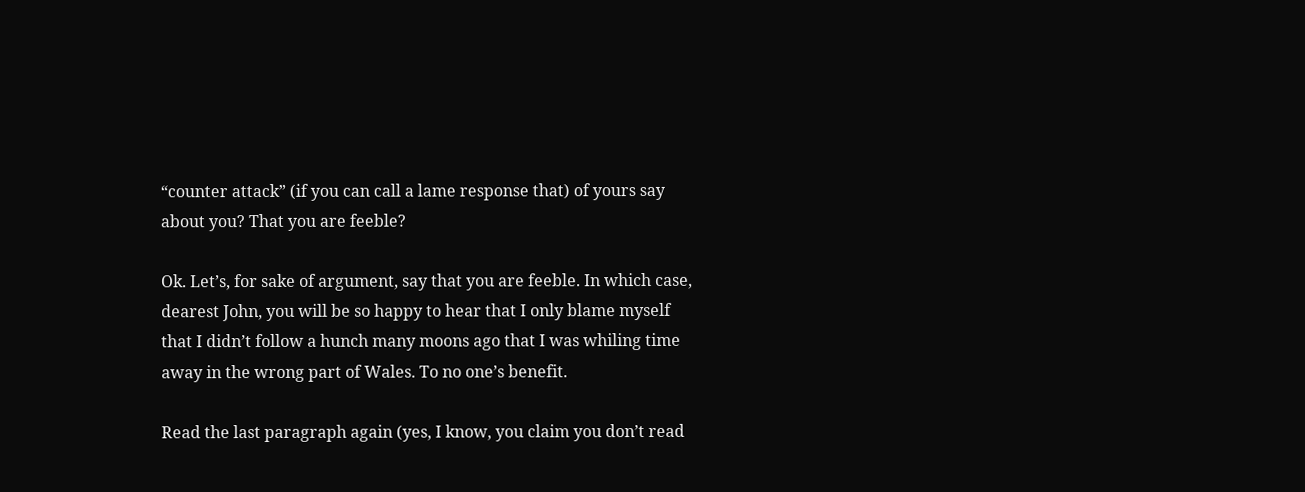“counter attack” (if you can call a lame response that) of yours say about you? That you are feeble?

Ok. Let’s, for sake of argument, say that you are feeble. In which case, dearest John, you will be so happy to hear that I only blame myself that I didn’t follow a hunch many moons ago that I was whiling time away in the wrong part of Wales. To no one’s benefit.

Read the last paragraph again (yes, I know, you claim you don’t read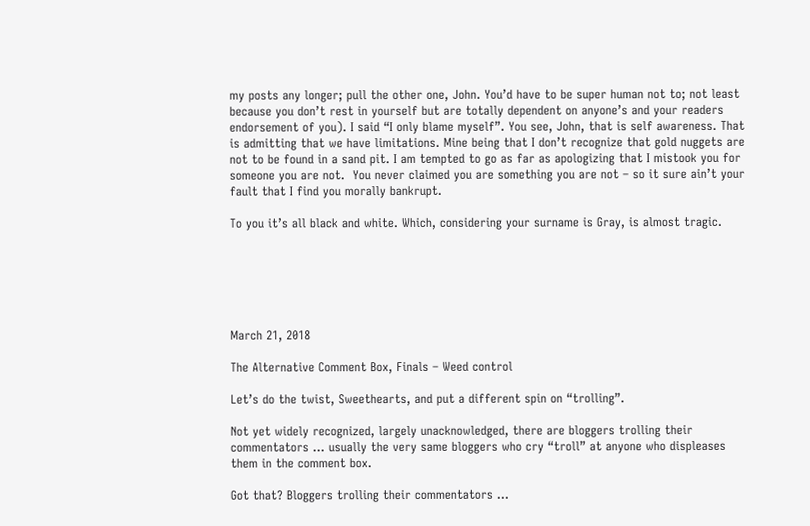my posts any longer; pull the other one, John. You’d have to be super human not to; not least because you don’t rest in yourself but are totally dependent on anyone’s and your readers endorsement of you). I said “I only blame myself”. You see, John, that is self awareness. That is admitting that we have limitations. Mine being that I don’t recognize that gold nuggets are not to be found in a sand pit. I am tempted to go as far as apologizing that I mistook you for someone you are not.  You never claimed you are something you are not – so it sure ain’t your fault that I find you morally bankrupt.

To you it’s all black and white. Which, considering your surname is Gray, is almost tragic.






March 21, 2018

The Alternative Comment Box, Finals – Weed control

Let’s do the twist, Sweethearts, and put a different spin on “trolling”.

Not yet widely recognized, largely unacknowledged, there are bloggers trolling their commentators … usually the very same bloggers who cry “troll” at anyone who displeases them in the comment box.

Got that? Bloggers trolling their commentators …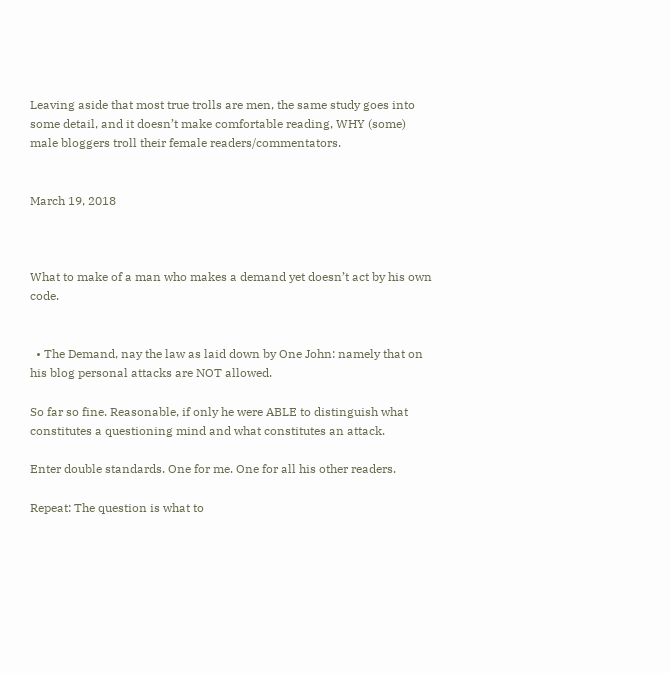Leaving aside that most true trolls are men, the same study goes into some detail, and it doesn’t make comfortable reading, WHY (some) male bloggers troll their female readers/commentators.


March 19, 2018



What to make of a man who makes a demand yet doesn’t act by his own code.


  • The Demand, nay the law as laid down by One John: namely that on his blog personal attacks are NOT allowed.

So far so fine. Reasonable, if only he were ABLE to distinguish what constitutes a questioning mind and what constitutes an attack.

Enter double standards. One for me. One for all his other readers.

Repeat: The question is what to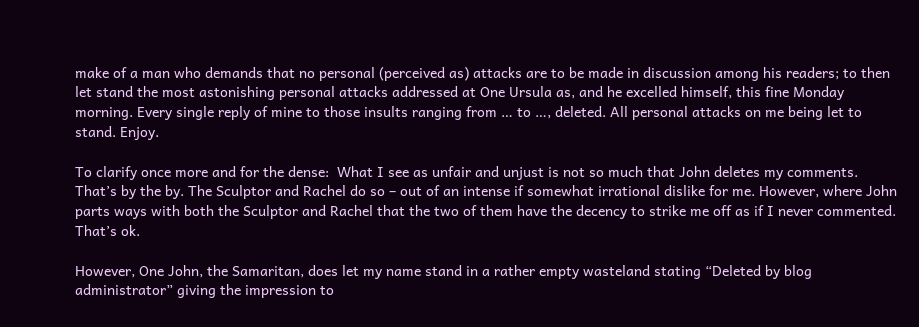make of a man who demands that no personal (perceived as) attacks are to be made in discussion among his readers; to then let stand the most astonishing personal attacks addressed at One Ursula as, and he excelled himself, this fine Monday morning. Every single reply of mine to those insults ranging from … to …, deleted. All personal attacks on me being let to stand. Enjoy.

To clarify once more and for the dense:  What I see as unfair and unjust is not so much that John deletes my comments. That’s by the by. The Sculptor and Rachel do so – out of an intense if somewhat irrational dislike for me. However, where John parts ways with both the Sculptor and Rachel that the two of them have the decency to strike me off as if I never commented. That’s ok.

However, One John, the Samaritan, does let my name stand in a rather empty wasteland stating “Deleted by blog administrator” giving the impression to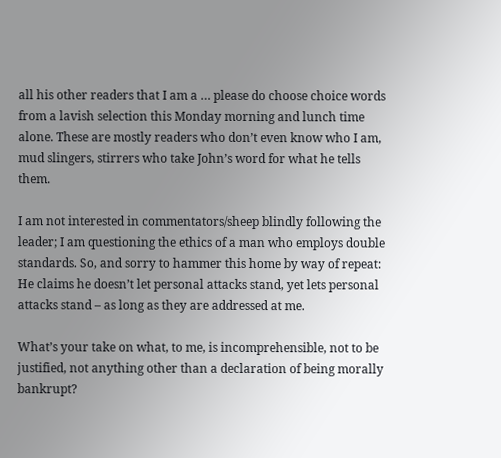all his other readers that I am a … please do choose choice words from a lavish selection this Monday morning and lunch time alone. These are mostly readers who don’t even know who I am, mud slingers, stirrers who take John’s word for what he tells them.

I am not interested in commentators/sheep blindly following the leader; I am questioning the ethics of a man who employs double standards. So, and sorry to hammer this home by way of repeat: He claims he doesn’t let personal attacks stand, yet lets personal attacks stand – as long as they are addressed at me.

What’s your take on what, to me, is incomprehensible, not to be justified, not anything other than a declaration of being morally bankrupt?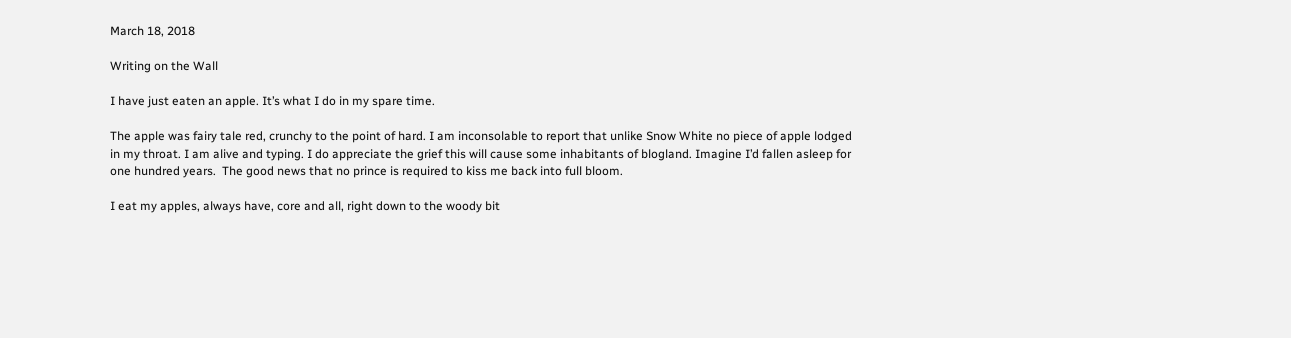March 18, 2018

Writing on the Wall

I have just eaten an apple. It’s what I do in my spare time.

The apple was fairy tale red, crunchy to the point of hard. I am inconsolable to report that unlike Snow White no piece of apple lodged in my throat. I am alive and typing. I do appreciate the grief this will cause some inhabitants of blogland. Imagine I’d fallen asleep for one hundred years.  The good news that no prince is required to kiss me back into full bloom.

I eat my apples, always have, core and all, right down to the woody bit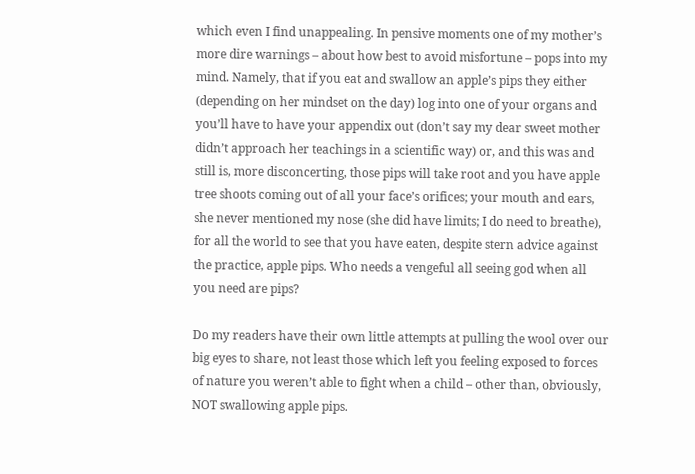which even I find unappealing. In pensive moments one of my mother’s more dire warnings – about how best to avoid misfortune – pops into my mind. Namely, that if you eat and swallow an apple’s pips they either (depending on her mindset on the day) log into one of your organs and you’ll have to have your appendix out (don’t say my dear sweet mother didn’t approach her teachings in a scientific way) or, and this was and still is, more disconcerting, those pips will take root and you have apple tree shoots coming out of all your face’s orifices; your mouth and ears, she never mentioned my nose (she did have limits; I do need to breathe), for all the world to see that you have eaten, despite stern advice against the practice, apple pips. Who needs a vengeful all seeing god when all you need are pips?

Do my readers have their own little attempts at pulling the wool over our big eyes to share, not least those which left you feeling exposed to forces of nature you weren’t able to fight when a child – other than, obviously, NOT swallowing apple pips.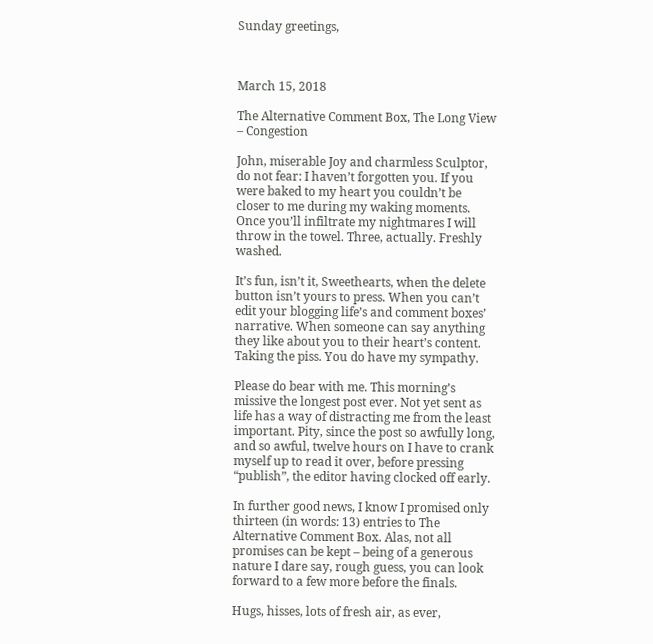Sunday greetings,



March 15, 2018

The Alternative Comment Box, The Long View – Congestion

John, miserable Joy and charmless Sculptor, do not fear: I haven’t forgotten you. If you were baked to my heart you couldn’t be closer to me during my waking moments. Once you’ll infiltrate my nightmares I will throw in the towel. Three, actually. Freshly washed.

It’s fun, isn’t it, Sweethearts, when the delete button isn’t yours to press. When you can’t edit your blogging life’s and comment boxes’ narrative. When someone can say anything they like about you to their heart’s content. Taking the piss. You do have my sympathy.

Please do bear with me. This morning’s missive the longest post ever. Not yet sent as life has a way of distracting me from the least important. Pity, since the post so awfully long, and so awful, twelve hours on I have to crank myself up to read it over, before pressing “publish”, the editor having clocked off early.

In further good news, I know I promised only thirteen (in words: 13) entries to The Alternative Comment Box. Alas, not all promises can be kept – being of a generous nature I dare say, rough guess, you can look forward to a few more before the finals.

Hugs, hisses, lots of fresh air, as ever,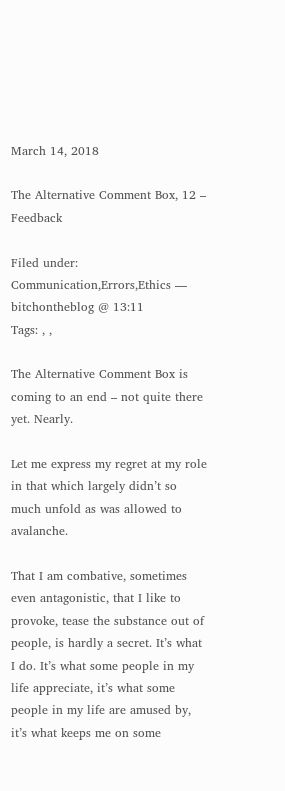March 14, 2018

The Alternative Comment Box, 12 – Feedback

Filed under: Communication,Errors,Ethics — bitchontheblog @ 13:11
Tags: , ,

The Alternative Comment Box is coming to an end – not quite there yet. Nearly.

Let me express my regret at my role in that which largely didn’t so much unfold as was allowed to avalanche.

That I am combative, sometimes even antagonistic, that I like to provoke, tease the substance out of people, is hardly a secret. It’s what I do. It’s what some people in my life appreciate, it’s what some people in my life are amused by, it’s what keeps me on some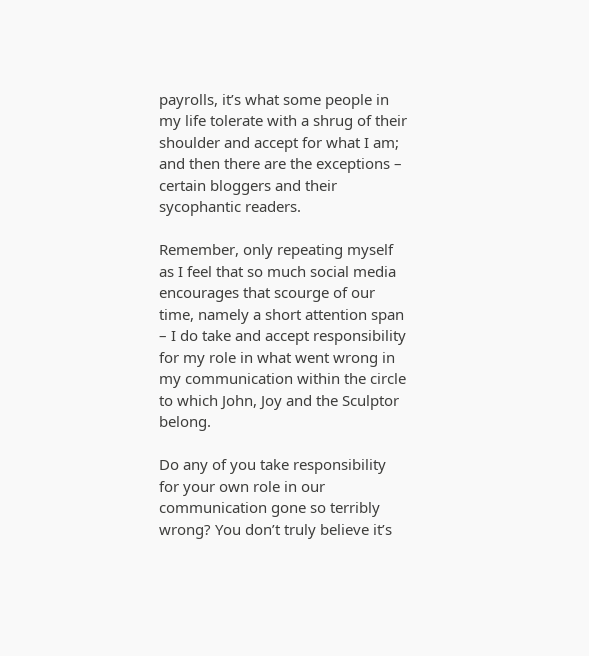payrolls, it’s what some people in my life tolerate with a shrug of their shoulder and accept for what I am; and then there are the exceptions – certain bloggers and their sycophantic readers.

Remember, only repeating myself as I feel that so much social media encourages that scourge of our time, namely a short attention span – I do take and accept responsibility for my role in what went wrong in my communication within the circle to which John, Joy and the Sculptor belong.

Do any of you take responsibility for your own role in our communication gone so terribly wrong? You don’t truly believe it’s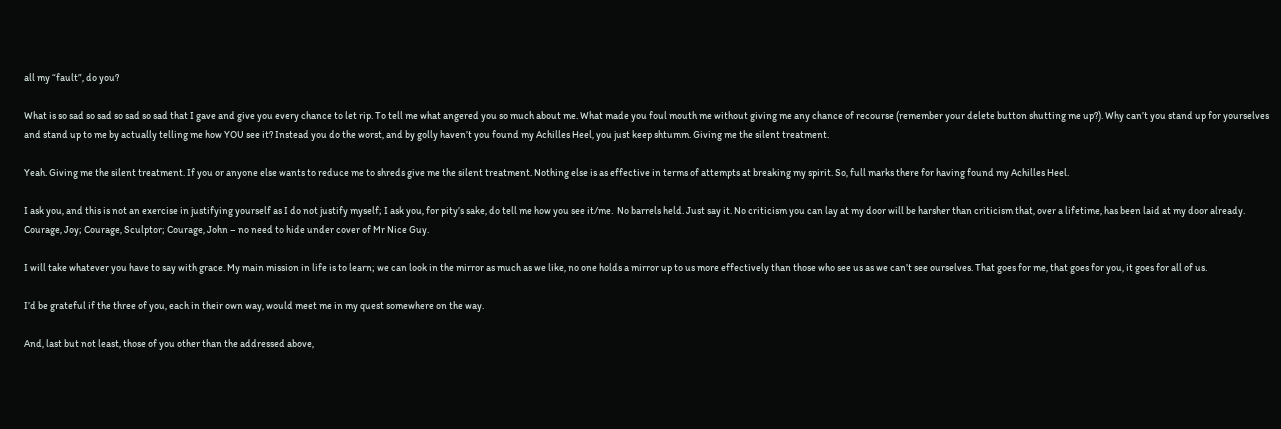all my “fault”, do you?

What is so sad so sad so sad so sad that I gave and give you every chance to let rip. To tell me what angered you so much about me. What made you foul mouth me without giving me any chance of recourse (remember your delete button shutting me up?). Why can’t you stand up for yourselves and stand up to me by actually telling me how YOU see it? Instead you do the worst, and by golly haven’t you found my Achilles Heel, you just keep shtumm. Giving me the silent treatment.

Yeah. Giving me the silent treatment. If you or anyone else wants to reduce me to shreds give me the silent treatment. Nothing else is as effective in terms of attempts at breaking my spirit. So, full marks there for having found my Achilles Heel.

I ask you, and this is not an exercise in justifying yourself as I do not justify myself; I ask you, for pity’s sake, do tell me how you see it/me.  No barrels held. Just say it. No criticism you can lay at my door will be harsher than criticism that, over a lifetime, has been laid at my door already. Courage, Joy; Courage, Sculptor; Courage, John – no need to hide under cover of Mr Nice Guy.

I will take whatever you have to say with grace. My main mission in life is to learn; we can look in the mirror as much as we like, no one holds a mirror up to us more effectively than those who see us as we can’t see ourselves. That goes for me, that goes for you, it goes for all of us.

I’d be grateful if the three of you, each in their own way, would meet me in my quest somewhere on the way.

And, last but not least, those of you other than the addressed above,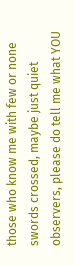those who know me with few or none swords crossed, maybe just quiet observers, please do tell me what YOU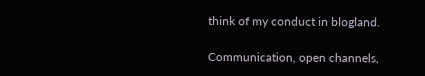think of my conduct in blogland.

Communication, open channels,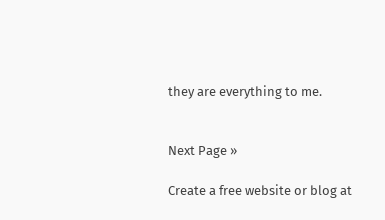they are everything to me.


Next Page »

Create a free website or blog at